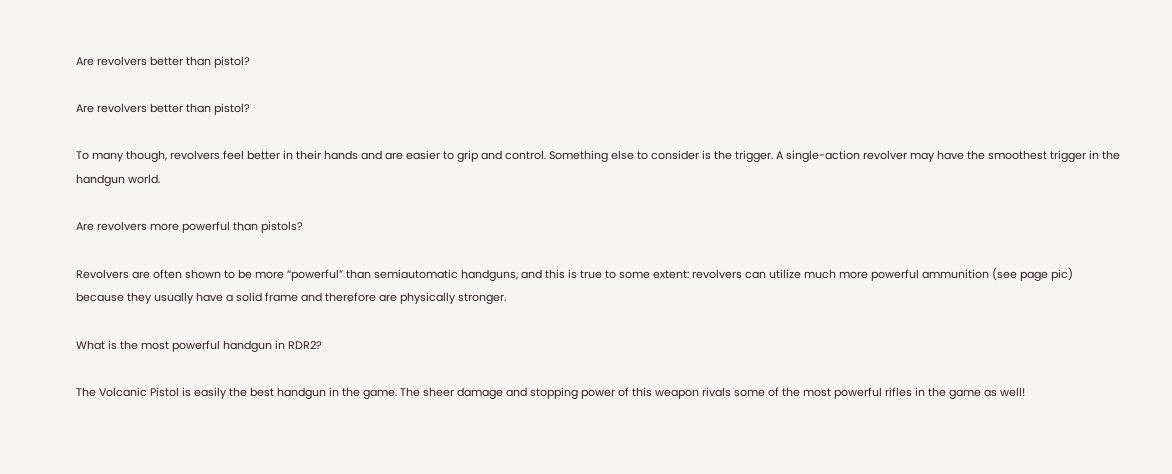Are revolvers better than pistol?

Are revolvers better than pistol?

To many though, revolvers feel better in their hands and are easier to grip and control. Something else to consider is the trigger. A single-action revolver may have the smoothest trigger in the handgun world.

Are revolvers more powerful than pistols?

Revolvers are often shown to be more “powerful” than semiautomatic handguns, and this is true to some extent: revolvers can utilize much more powerful ammunition (see page pic) because they usually have a solid frame and therefore are physically stronger.

What is the most powerful handgun in RDR2?

The Volcanic Pistol is easily the best handgun in the game. The sheer damage and stopping power of this weapon rivals some of the most powerful rifles in the game as well!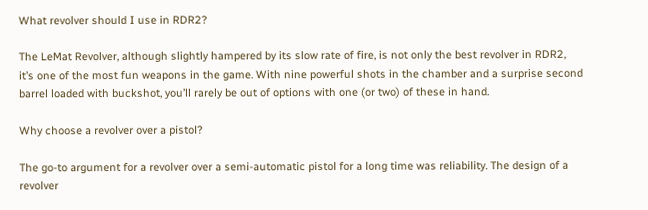What revolver should I use in RDR2?

The LeMat Revolver, although slightly hampered by its slow rate of fire, is not only the best revolver in RDR2, it’s one of the most fun weapons in the game. With nine powerful shots in the chamber and a surprise second barrel loaded with buckshot, you’ll rarely be out of options with one (or two) of these in hand.

Why choose a revolver over a pistol?

The go-to argument for a revolver over a semi-automatic pistol for a long time was reliability. The design of a revolver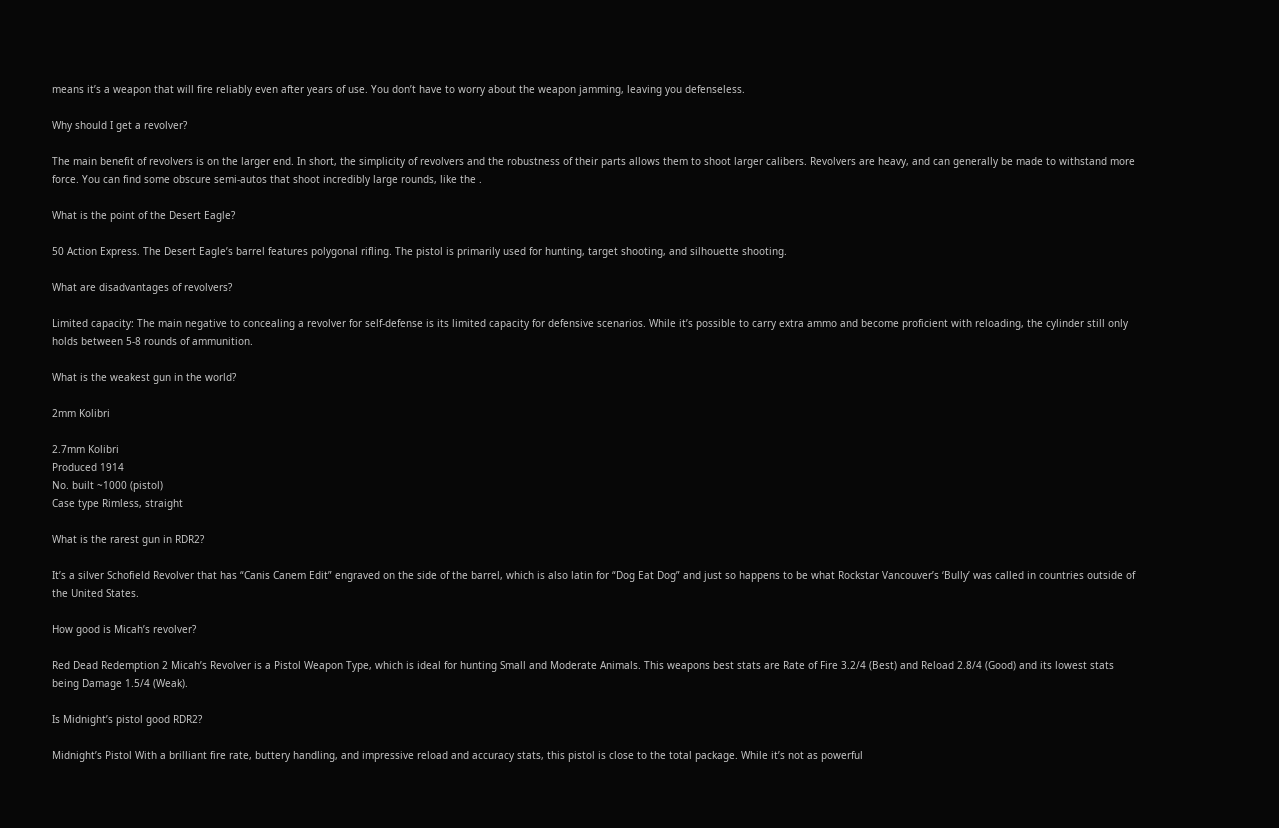means it’s a weapon that will fire reliably even after years of use. You don’t have to worry about the weapon jamming, leaving you defenseless.

Why should I get a revolver?

The main benefit of revolvers is on the larger end. In short, the simplicity of revolvers and the robustness of their parts allows them to shoot larger calibers. Revolvers are heavy, and can generally be made to withstand more force. You can find some obscure semi-autos that shoot incredibly large rounds, like the .

What is the point of the Desert Eagle?

50 Action Express. The Desert Eagle’s barrel features polygonal rifling. The pistol is primarily used for hunting, target shooting, and silhouette shooting.

What are disadvantages of revolvers?

Limited capacity: The main negative to concealing a revolver for self-defense is its limited capacity for defensive scenarios. While it’s possible to carry extra ammo and become proficient with reloading, the cylinder still only holds between 5-8 rounds of ammunition.

What is the weakest gun in the world?

2mm Kolibri

2.7mm Kolibri
Produced 1914
No. built ~1000 (pistol)
Case type Rimless, straight

What is the rarest gun in RDR2?

It’s a silver Schofield Revolver that has “Canis Canem Edit” engraved on the side of the barrel, which is also latin for “Dog Eat Dog” and just so happens to be what Rockstar Vancouver’s ‘Bully’ was called in countries outside of the United States.

How good is Micah’s revolver?

Red Dead Redemption 2 Micah’s Revolver is a Pistol Weapon Type, which is ideal for hunting Small and Moderate Animals. This weapons best stats are Rate of Fire 3.2/4 (Best) and Reload 2.8/4 (Good) and its lowest stats being Damage 1.5/4 (Weak).

Is Midnight’s pistol good RDR2?

Midnight’s Pistol With a brilliant fire rate, buttery handling, and impressive reload and accuracy stats, this pistol is close to the total package. While it’s not as powerful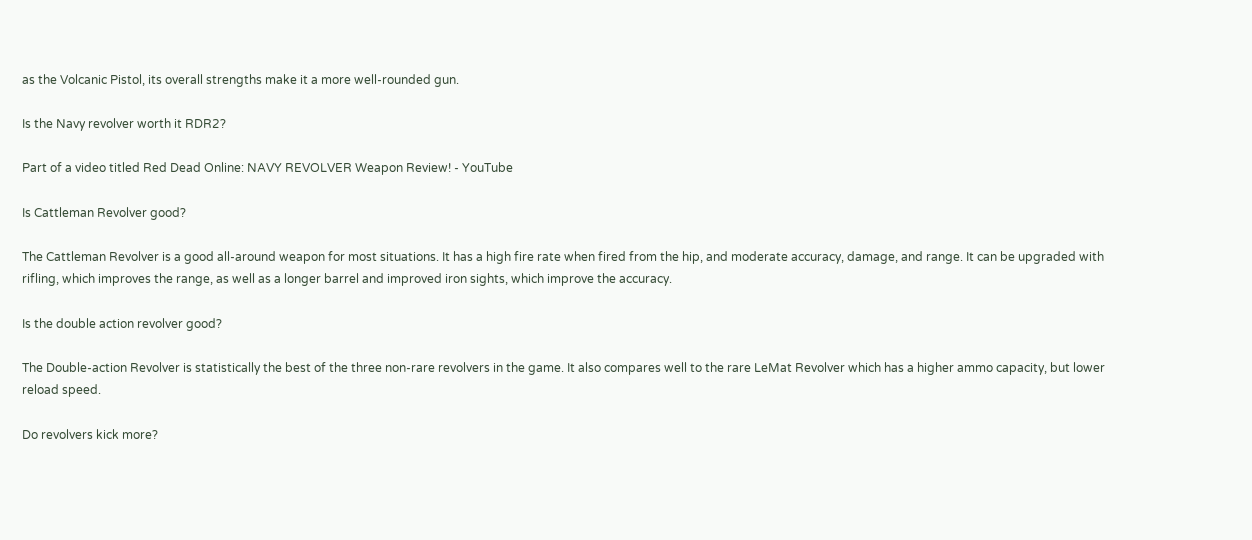as the Volcanic Pistol, its overall strengths make it a more well-rounded gun.

Is the Navy revolver worth it RDR2?

Part of a video titled Red Dead Online: NAVY REVOLVER Weapon Review! - YouTube

Is Cattleman Revolver good?

The Cattleman Revolver is a good all-around weapon for most situations. It has a high fire rate when fired from the hip, and moderate accuracy, damage, and range. It can be upgraded with rifling, which improves the range, as well as a longer barrel and improved iron sights, which improve the accuracy.

Is the double action revolver good?

The Double-action Revolver is statistically the best of the three non-rare revolvers in the game. It also compares well to the rare LeMat Revolver which has a higher ammo capacity, but lower reload speed.

Do revolvers kick more?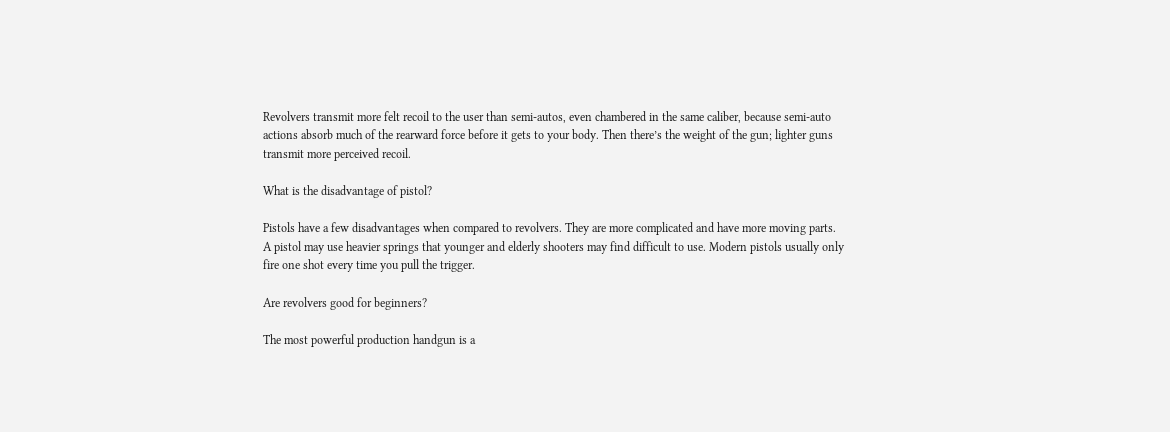Revolvers transmit more felt recoil to the user than semi-autos, even chambered in the same caliber, because semi-auto actions absorb much of the rearward force before it gets to your body. Then there’s the weight of the gun; lighter guns transmit more perceived recoil.

What is the disadvantage of pistol?

Pistols have a few disadvantages when compared to revolvers. They are more complicated and have more moving parts. A pistol may use heavier springs that younger and elderly shooters may find difficult to use. Modern pistols usually only fire one shot every time you pull the trigger.

Are revolvers good for beginners?

The most powerful production handgun is a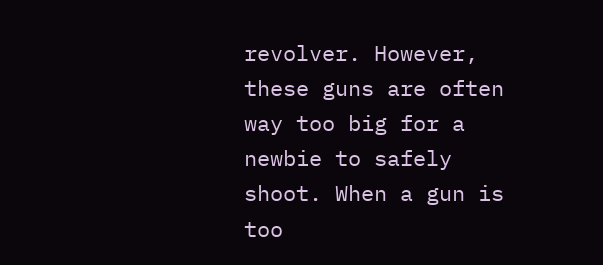revolver. However, these guns are often way too big for a newbie to safely shoot. When a gun is too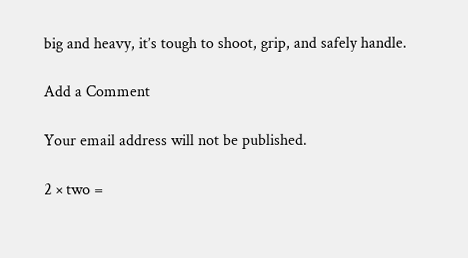big and heavy, it’s tough to shoot, grip, and safely handle.

Add a Comment

Your email address will not be published.

2 × two =